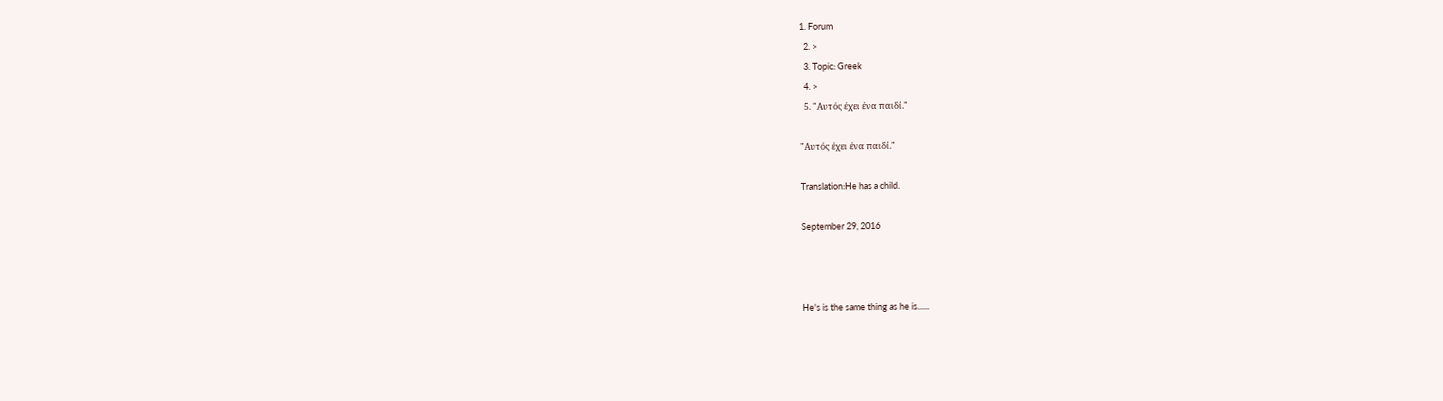1. Forum
  2. >
  3. Topic: Greek
  4. >
  5. "Αυτός έχει ένα παιδί."

"Αυτός έχει ένα παιδί."

Translation:He has a child.

September 29, 2016



He's is the same thing as he is......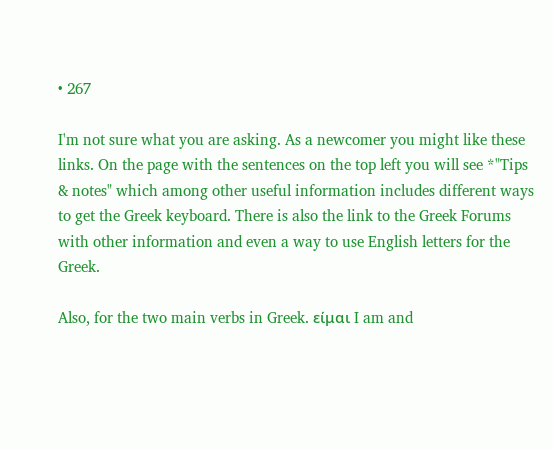• 267

I'm not sure what you are asking. As a newcomer you might like these links. On the page with the sentences on the top left you will see *"Tips & notes" which among other useful information includes different ways to get the Greek keyboard. There is also the link to the Greek Forums with other information and even a way to use English letters for the Greek.

Also, for the two main verbs in Greek. είμαι I am and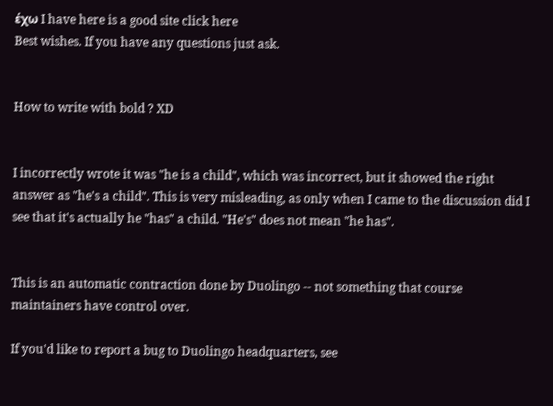έχω I have here is a good site click here
Best wishes. If you have any questions just ask.


How to write with bold ? XD


I incorrectly wrote it was "he is a child", which was incorrect, but it showed the right answer as "he's a child". This is very misleading, as only when I came to the discussion did I see that it's actually he "has" a child. "He's" does not mean "he has".


This is an automatic contraction done by Duolingo -- not something that course maintainers have control over.

If you'd like to report a bug to Duolingo headquarters, see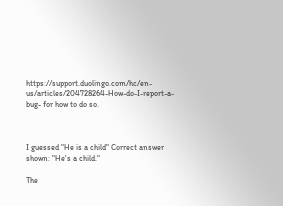https://support.duolingo.com/hc/en-us/articles/204728264-How-do-I-report-a-bug- for how to do so.



I guessed "He is a child" Correct answer shown: "He's a child."

The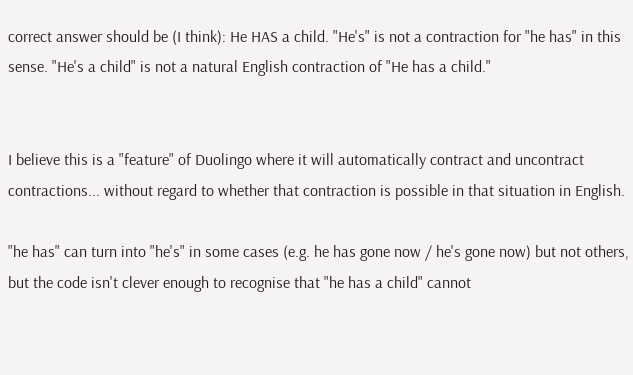correct answer should be (I think): He HAS a child. "He's" is not a contraction for "he has" in this sense. "He's a child" is not a natural English contraction of "He has a child."


I believe this is a "feature" of Duolingo where it will automatically contract and uncontract contractions... without regard to whether that contraction is possible in that situation in English.

"he has" can turn into "he's" in some cases (e.g. he has gone now / he's gone now) but not others, but the code isn't clever enough to recognise that "he has a child" cannot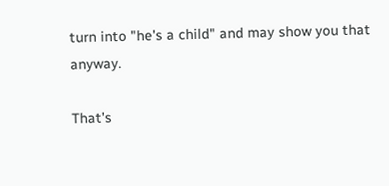turn into "he's a child" and may show you that anyway.

That's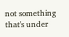not something that's under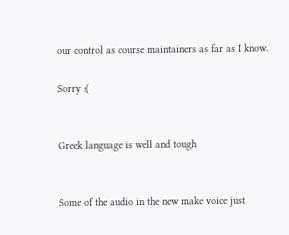our control as course maintainers as far as I know.

Sorry :(


Greek language is well and tough


Some of the audio in the new make voice just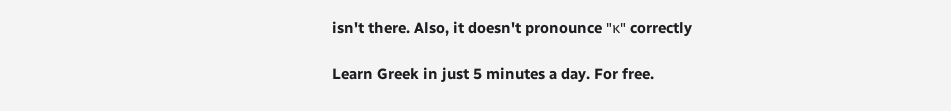isn't there. Also, it doesn't pronounce "κ" correctly

Learn Greek in just 5 minutes a day. For free.